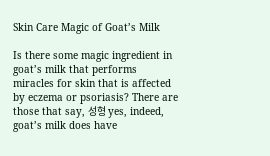Skin Care Magic of Goat’s Milk

Is there some magic ingredient in goat’s milk that performs miracles for skin that is affected by eczema or psoriasis? There are those that say, 성형 yes, indeed, goat’s milk does have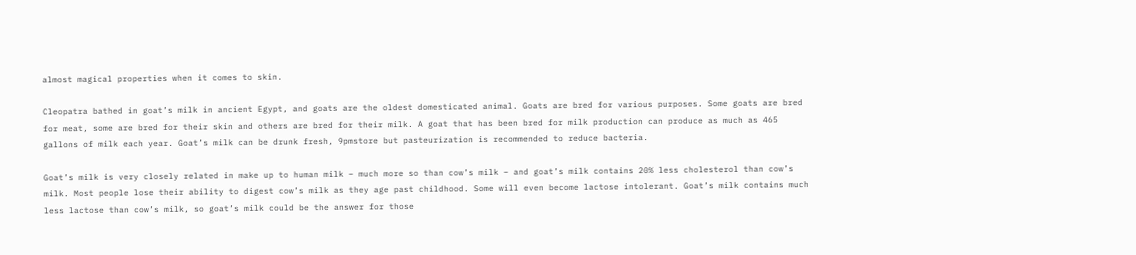almost magical properties when it comes to skin.

Cleopatra bathed in goat’s milk in ancient Egypt, and goats are the oldest domesticated animal. Goats are bred for various purposes. Some goats are bred for meat, some are bred for their skin and others are bred for their milk. A goat that has been bred for milk production can produce as much as 465 gallons of milk each year. Goat’s milk can be drunk fresh, 9pmstore but pasteurization is recommended to reduce bacteria.

Goat’s milk is very closely related in make up to human milk – much more so than cow’s milk – and goat’s milk contains 20% less cholesterol than cow’s milk. Most people lose their ability to digest cow’s milk as they age past childhood. Some will even become lactose intolerant. Goat’s milk contains much less lactose than cow’s milk, so goat’s milk could be the answer for those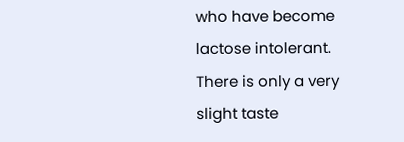who have become lactose intolerant. There is only a very slight taste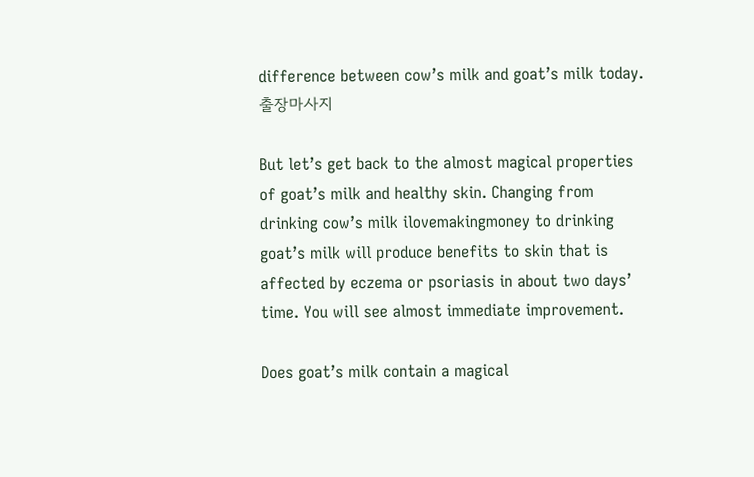difference between cow’s milk and goat’s milk today. 출장마사지

But let’s get back to the almost magical properties of goat’s milk and healthy skin. Changing from drinking cow’s milk ilovemakingmoney to drinking goat’s milk will produce benefits to skin that is affected by eczema or psoriasis in about two days’ time. You will see almost immediate improvement.

Does goat’s milk contain a magical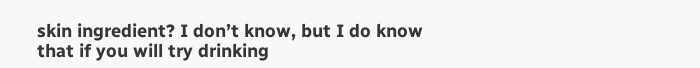skin ingredient? I don’t know, but I do know that if you will try drinking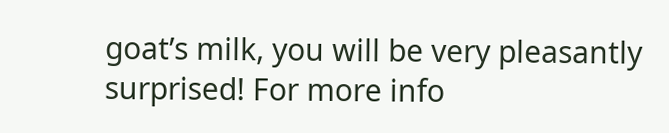goat’s milk, you will be very pleasantly surprised! For more info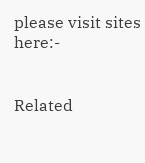please visit sites here:-


Related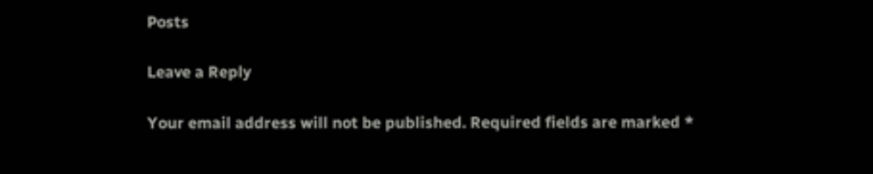Posts

Leave a Reply

Your email address will not be published. Required fields are marked *